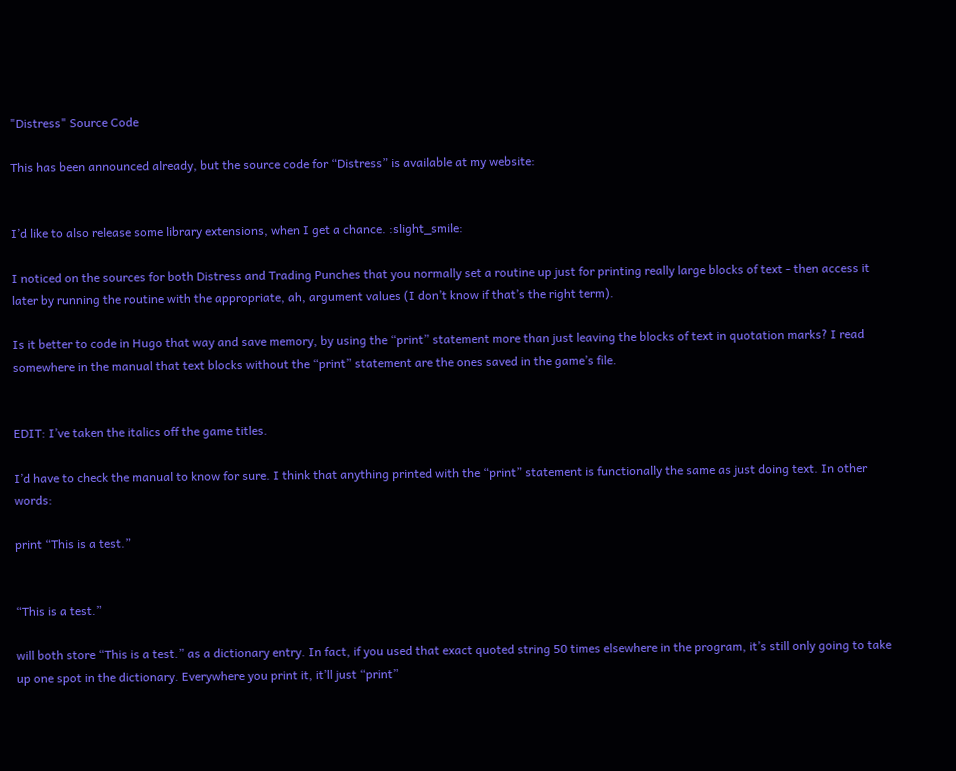"Distress" Source Code

This has been announced already, but the source code for “Distress” is available at my website:


I’d like to also release some library extensions, when I get a chance. :slight_smile:

I noticed on the sources for both Distress and Trading Punches that you normally set a routine up just for printing really large blocks of text - then access it later by running the routine with the appropriate, ah, argument values (I don’t know if that’s the right term).

Is it better to code in Hugo that way and save memory, by using the “print” statement more than just leaving the blocks of text in quotation marks? I read somewhere in the manual that text blocks without the “print” statement are the ones saved in the game’s file.


EDIT: I’ve taken the italics off the game titles.

I’d have to check the manual to know for sure. I think that anything printed with the “print” statement is functionally the same as just doing text. In other words:

print “This is a test.”


“This is a test.”

will both store “This is a test.” as a dictionary entry. In fact, if you used that exact quoted string 50 times elsewhere in the program, it’s still only going to take up one spot in the dictionary. Everywhere you print it, it’ll just “print”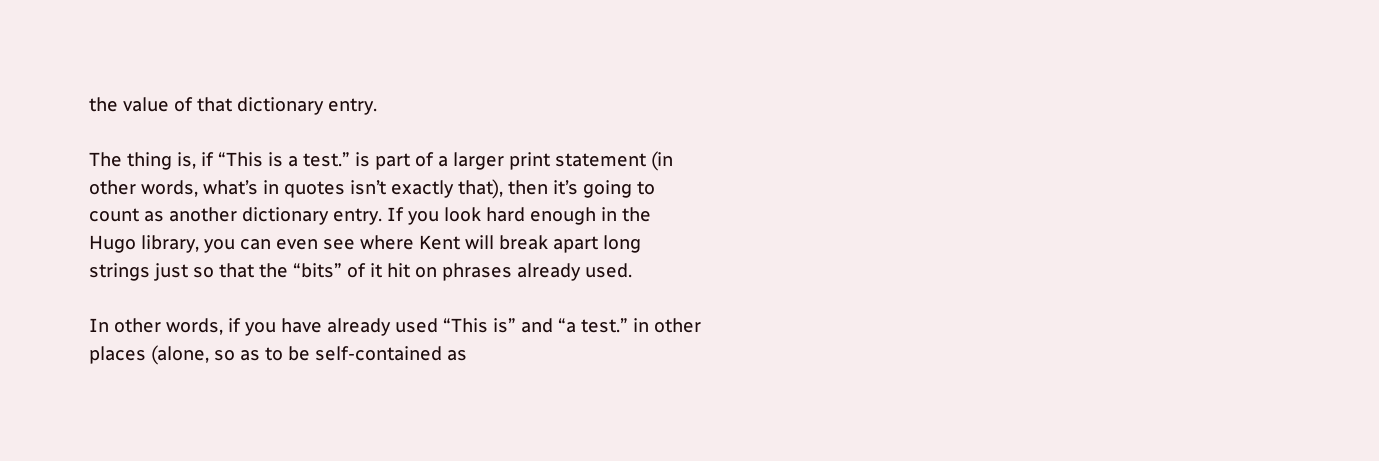the value of that dictionary entry.

The thing is, if “This is a test.” is part of a larger print statement (in other words, what’s in quotes isn’t exactly that), then it’s going to count as another dictionary entry. If you look hard enough in the Hugo library, you can even see where Kent will break apart long strings just so that the “bits” of it hit on phrases already used.

In other words, if you have already used “This is” and “a test.” in other places (alone, so as to be self-contained as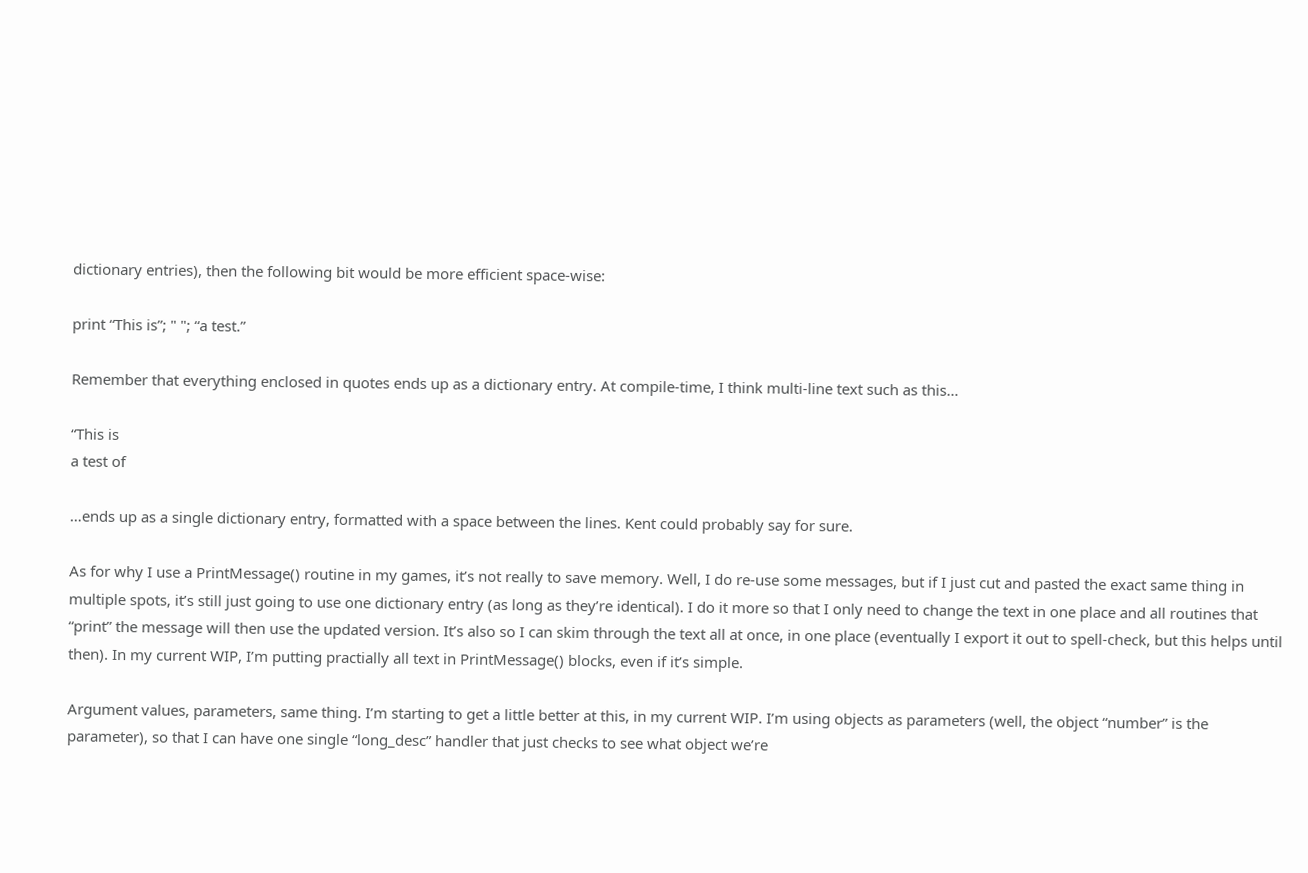dictionary entries), then the following bit would be more efficient space-wise:

print “This is”; " "; “a test.”

Remember that everything enclosed in quotes ends up as a dictionary entry. At compile-time, I think multi-line text such as this…

“This is
a test of

…ends up as a single dictionary entry, formatted with a space between the lines. Kent could probably say for sure.

As for why I use a PrintMessage() routine in my games, it’s not really to save memory. Well, I do re-use some messages, but if I just cut and pasted the exact same thing in multiple spots, it’s still just going to use one dictionary entry (as long as they’re identical). I do it more so that I only need to change the text in one place and all routines that “print” the message will then use the updated version. It’s also so I can skim through the text all at once, in one place (eventually I export it out to spell-check, but this helps until then). In my current WIP, I’m putting practially all text in PrintMessage() blocks, even if it’s simple.

Argument values, parameters, same thing. I’m starting to get a little better at this, in my current WIP. I’m using objects as parameters (well, the object “number” is the parameter), so that I can have one single “long_desc” handler that just checks to see what object we’re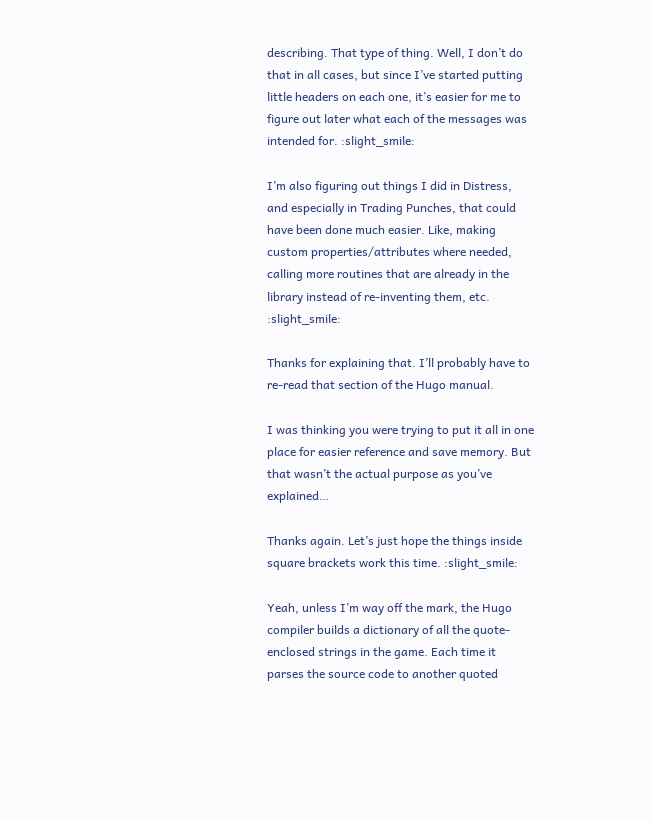describing. That type of thing. Well, I don’t do that in all cases, but since I’ve started putting little headers on each one, it’s easier for me to figure out later what each of the messages was intended for. :slight_smile:

I’m also figuring out things I did in Distress, and especially in Trading Punches, that could have been done much easier. Like, making custom properties/attributes where needed, calling more routines that are already in the library instead of re-inventing them, etc. :slight_smile:

Thanks for explaining that. I’ll probably have to re-read that section of the Hugo manual.

I was thinking you were trying to put it all in one place for easier reference and save memory. But that wasn’t the actual purpose as you’ve explained…

Thanks again. Let’s just hope the things inside square brackets work this time. :slight_smile:

Yeah, unless I’m way off the mark, the Hugo compiler builds a dictionary of all the quote-enclosed strings in the game. Each time it parses the source code to another quoted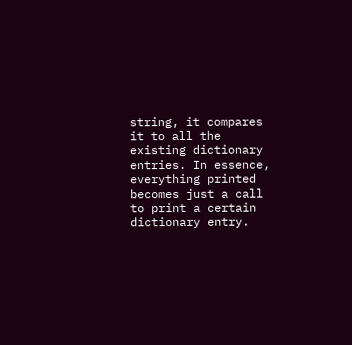string, it compares it to all the existing dictionary entries. In essence, everything printed becomes just a call to print a certain dictionary entry.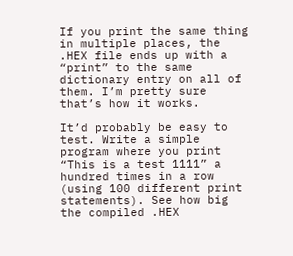If you print the same thing in multiple places, the .HEX file ends up with a “print” to the same dictionary entry on all of them. I’m pretty sure that’s how it works.

It’d probably be easy to test. Write a simple program where you print “This is a test 1111” a hundred times in a row (using 100 different print statements). See how big the compiled .HEX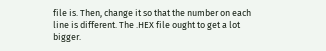file is. Then, change it so that the number on each line is different. The .HEX file ought to get a lot bigger.